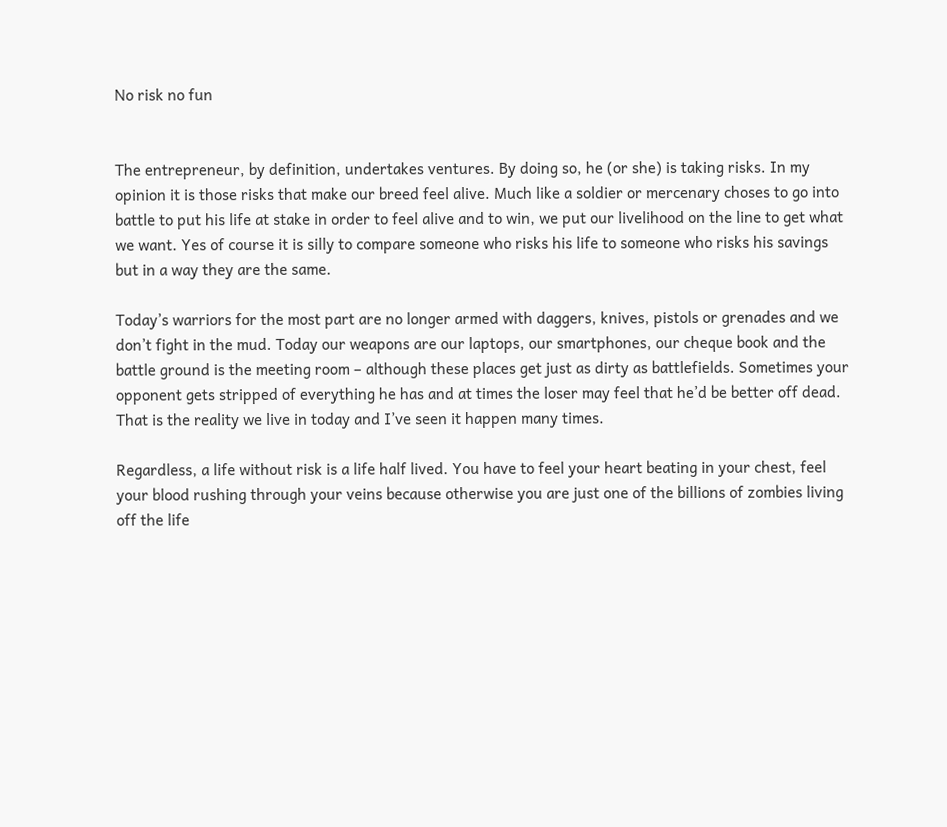No risk no fun


The entrepreneur, by definition, undertakes ventures. By doing so, he (or she) is taking risks. In my opinion it is those risks that make our breed feel alive. Much like a soldier or mercenary choses to go into battle to put his life at stake in order to feel alive and to win, we put our livelihood on the line to get what we want. Yes of course it is silly to compare someone who risks his life to someone who risks his savings but in a way they are the same.

Today’s warriors for the most part are no longer armed with daggers, knives, pistols or grenades and we don’t fight in the mud. Today our weapons are our laptops, our smartphones, our cheque book and the battle ground is the meeting room – although these places get just as dirty as battlefields. Sometimes your opponent gets stripped of everything he has and at times the loser may feel that he’d be better off dead. That is the reality we live in today and I’ve seen it happen many times.

Regardless, a life without risk is a life half lived. You have to feel your heart beating in your chest, feel your blood rushing through your veins because otherwise you are just one of the billions of zombies living off the life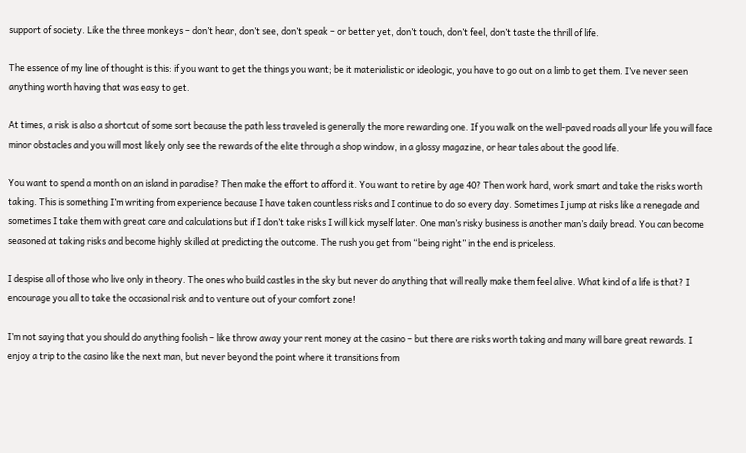support of society. Like the three monkeys – don’t hear, don’t see, don’t speak – or better yet, don’t touch, don’t feel, don’t taste the thrill of life.

The essence of my line of thought is this: if you want to get the things you want; be it materialistic or ideologic, you have to go out on a limb to get them. I’ve never seen anything worth having that was easy to get.

At times, a risk is also a shortcut of some sort because the path less traveled is generally the more rewarding one. If you walk on the well-paved roads all your life you will face minor obstacles and you will most likely only see the rewards of the elite through a shop window, in a glossy magazine, or hear tales about the good life.

You want to spend a month on an island in paradise? Then make the effort to afford it. You want to retire by age 40? Then work hard, work smart and take the risks worth taking. This is something I’m writing from experience because I have taken countless risks and I continue to do so every day. Sometimes I jump at risks like a renegade and sometimes I take them with great care and calculations but if I don’t take risks I will kick myself later. One man’s risky business is another man’s daily bread. You can become seasoned at taking risks and become highly skilled at predicting the outcome. The rush you get from “being right” in the end is priceless.

I despise all of those who live only in theory. The ones who build castles in the sky but never do anything that will really make them feel alive. What kind of a life is that? I encourage you all to take the occasional risk and to venture out of your comfort zone!

I’m not saying that you should do anything foolish – like throw away your rent money at the casino – but there are risks worth taking and many will bare great rewards. I enjoy a trip to the casino like the next man, but never beyond the point where it transitions from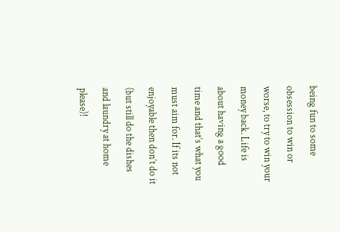being fun to some obsession to win or worse, to try to win your money back. Life is about having a good time and that’s what you must aim for. If its not enjoyable then don’t do it (but still do the dishes and laundry at home please)!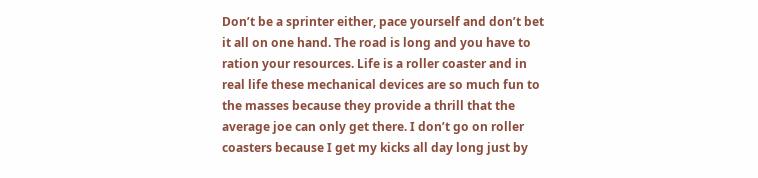Don’t be a sprinter either, pace yourself and don’t bet it all on one hand. The road is long and you have to ration your resources. Life is a roller coaster and in real life these mechanical devices are so much fun to the masses because they provide a thrill that the average joe can only get there. I don’t go on roller coasters because I get my kicks all day long just by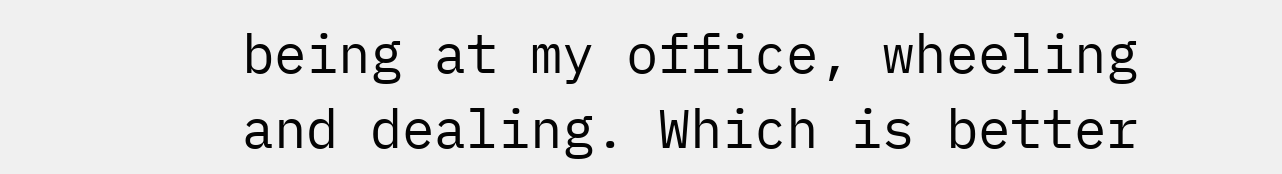being at my office, wheeling and dealing. Which is better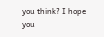you think? I hope you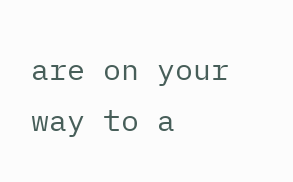are on your way to a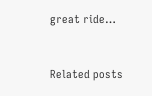great ride…


Related posts